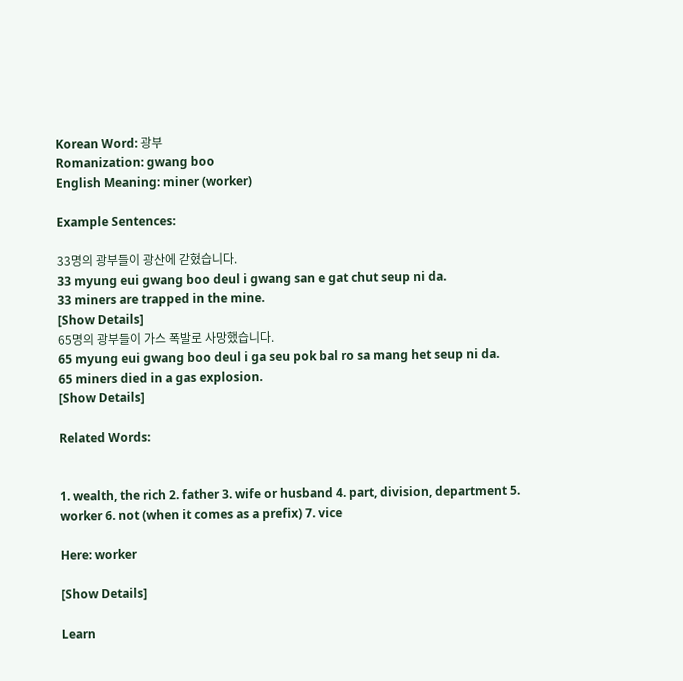Korean Word: 광부
Romanization: gwang boo
English Meaning: miner (worker)

Example Sentences:

33명의 광부들이 광산에 갇혔습니다.
33 myung eui gwang boo deul i gwang san e gat chut seup ni da.
33 miners are trapped in the mine.
[Show Details]
65명의 광부들이 가스 폭발로 사망했습니다.
65 myung eui gwang boo deul i ga seu pok bal ro sa mang het seup ni da.
65 miners died in a gas explosion.
[Show Details]

Related Words:


1. wealth, the rich 2. father 3. wife or husband 4. part, division, department 5. worker 6. not (when it comes as a prefix) 7. vice

Here: worker

[Show Details]

Learn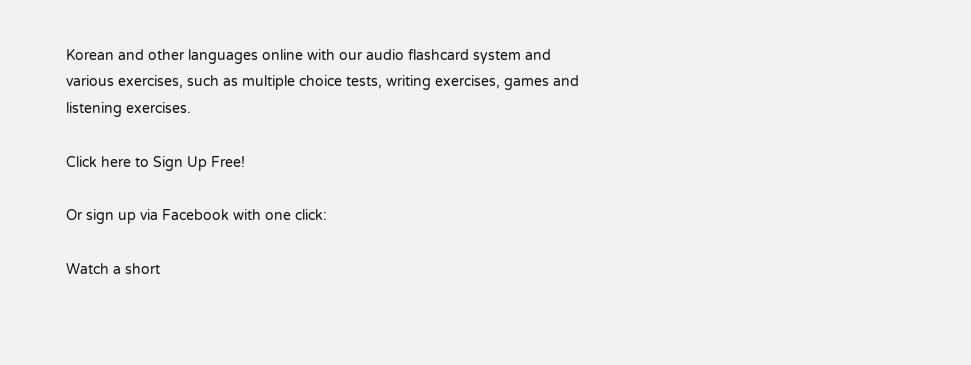Korean and other languages online with our audio flashcard system and various exercises, such as multiple choice tests, writing exercises, games and listening exercises.

Click here to Sign Up Free!

Or sign up via Facebook with one click:

Watch a short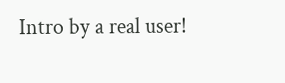Intro by a real user!